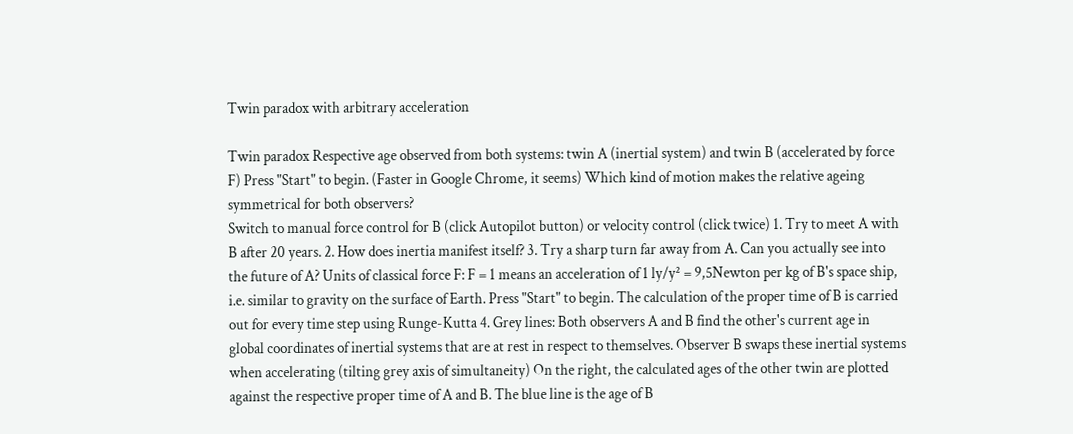Twin paradox with arbitrary acceleration

Twin paradox Respective age observed from both systems: twin A (inertial system) and twin B (accelerated by force F) Press "Start" to begin. (Faster in Google Chrome, it seems) Which kind of motion makes the relative ageing symmetrical for both observers?
Switch to manual force control for B (click Autopilot button) or velocity control (click twice) 1. Try to meet A with B after 20 years. 2. How does inertia manifest itself? 3. Try a sharp turn far away from A. Can you actually see into the future of A? Units of classical force F: F = 1 means an acceleration of 1 ly/y² = 9,5Newton per kg of B's space ship, i.e. similar to gravity on the surface of Earth. Press "Start" to begin. The calculation of the proper time of B is carried out for every time step using Runge-Kutta 4. Grey lines: Both observers A and B find the other's current age in global coordinates of inertial systems that are at rest in respect to themselves. Observer B swaps these inertial systems when accelerating (tilting grey axis of simultaneity) On the right, the calculated ages of the other twin are plotted against the respective proper time of A and B. The blue line is the age of B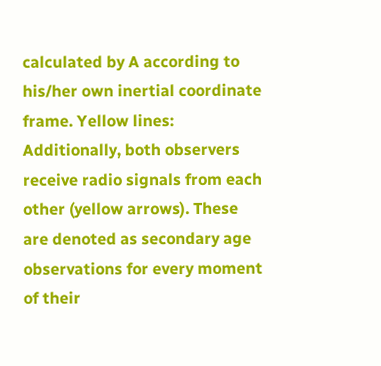calculated by A according to his/her own inertial coordinate frame. Yellow lines: Additionally, both observers receive radio signals from each other (yellow arrows). These are denoted as secondary age observations for every moment of their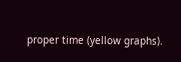proper time (yellow graphs).